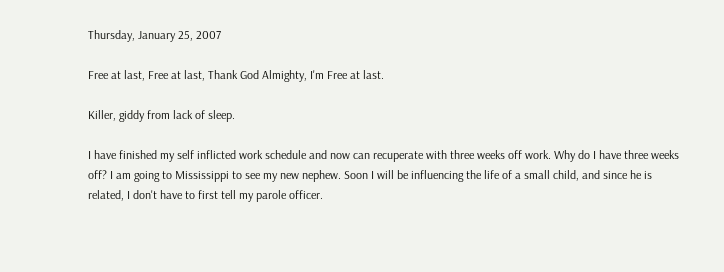Thursday, January 25, 2007

Free at last, Free at last, Thank God Almighty, I'm Free at last.

Killer, giddy from lack of sleep.

I have finished my self inflicted work schedule and now can recuperate with three weeks off work. Why do I have three weeks off? I am going to Mississippi to see my new nephew. Soon I will be influencing the life of a small child, and since he is related, I don't have to first tell my parole officer.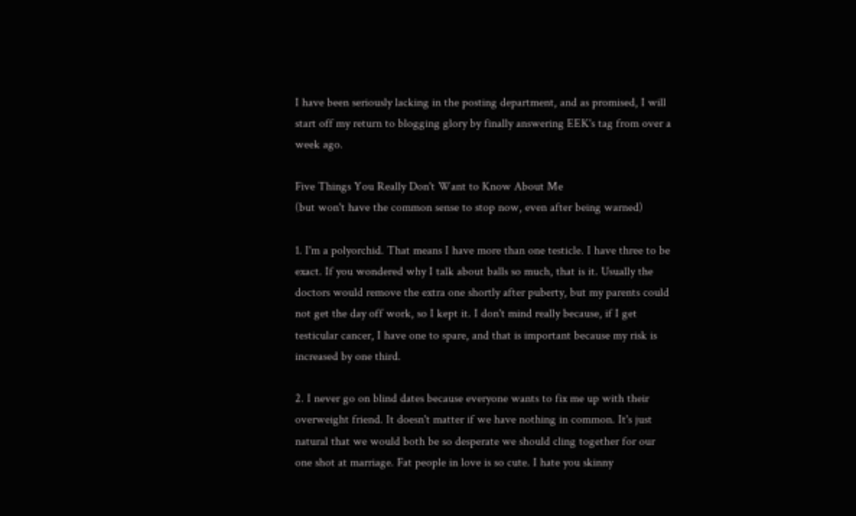I have been seriously lacking in the posting department, and as promised, I will start off my return to blogging glory by finally answering EEK's tag from over a week ago.

Five Things You Really Don't Want to Know About Me
(but won't have the common sense to stop now, even after being warned)

1. I'm a polyorchid. That means I have more than one testicle. I have three to be exact. If you wondered why I talk about balls so much, that is it. Usually the doctors would remove the extra one shortly after puberty, but my parents could not get the day off work, so I kept it. I don't mind really because, if I get testicular cancer, I have one to spare, and that is important because my risk is increased by one third.

2. I never go on blind dates because everyone wants to fix me up with their overweight friend. It doesn't matter if we have nothing in common. It's just natural that we would both be so desperate we should cling together for our one shot at marriage. Fat people in love is so cute. I hate you skinny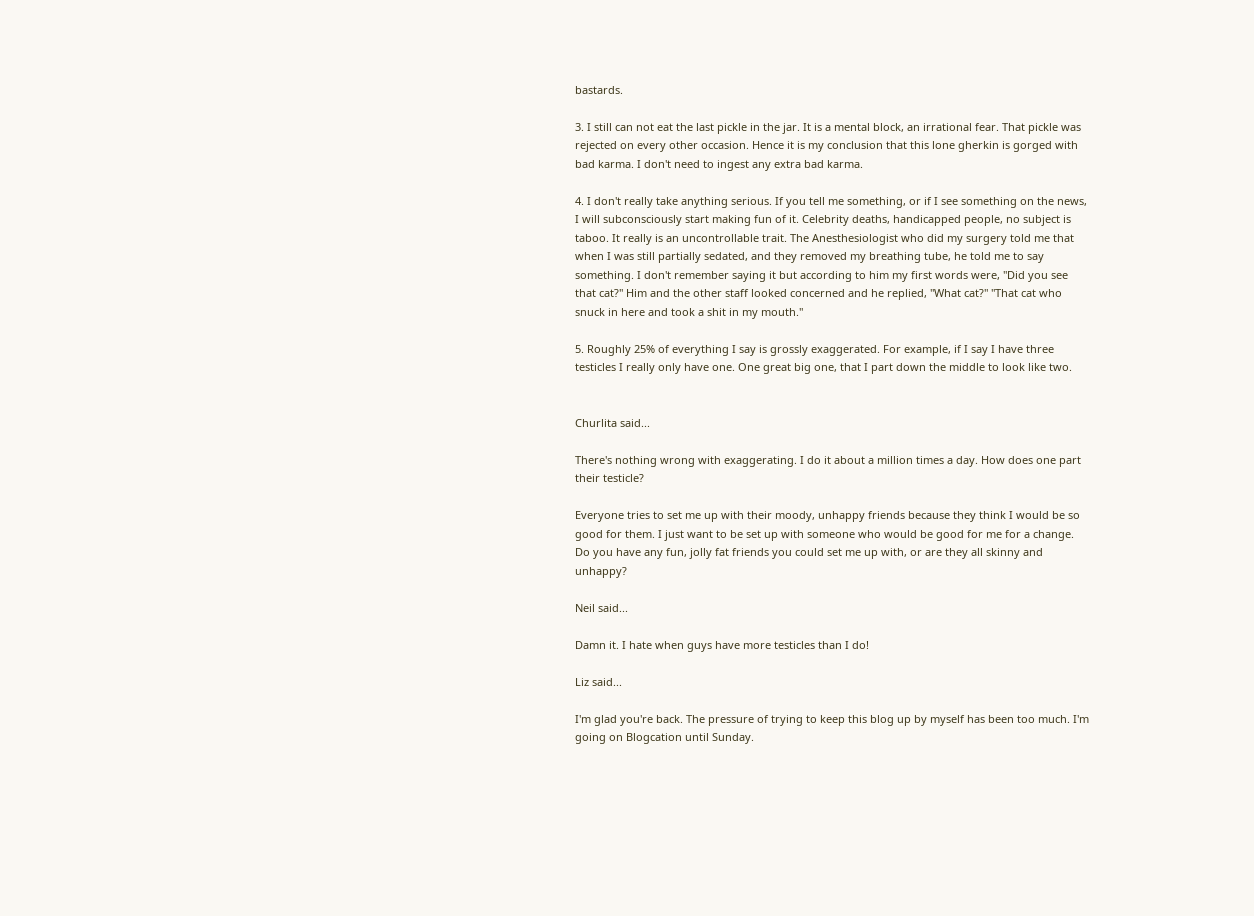bastards.

3. I still can not eat the last pickle in the jar. It is a mental block, an irrational fear. That pickle was rejected on every other occasion. Hence it is my conclusion that this lone gherkin is gorged with bad karma. I don't need to ingest any extra bad karma.

4. I don't really take anything serious. If you tell me something, or if I see something on the news, I will subconsciously start making fun of it. Celebrity deaths, handicapped people, no subject is taboo. It really is an uncontrollable trait. The Anesthesiologist who did my surgery told me that when I was still partially sedated, and they removed my breathing tube, he told me to say something. I don't remember saying it but according to him my first words were, "Did you see that cat?" Him and the other staff looked concerned and he replied, "What cat?" "That cat who snuck in here and took a shit in my mouth."

5. Roughly 25% of everything I say is grossly exaggerated. For example, if I say I have three testicles I really only have one. One great big one, that I part down the middle to look like two.


Churlita said...

There's nothing wrong with exaggerating. I do it about a million times a day. How does one part their testicle?

Everyone tries to set me up with their moody, unhappy friends because they think I would be so good for them. I just want to be set up with someone who would be good for me for a change. Do you have any fun, jolly fat friends you could set me up with, or are they all skinny and unhappy?

Neil said...

Damn it. I hate when guys have more testicles than I do!

Liz said...

I'm glad you're back. The pressure of trying to keep this blog up by myself has been too much. I'm going on Blogcation until Sunday.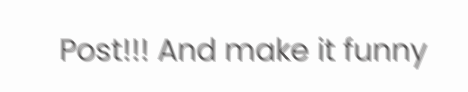Post!!! And make it funny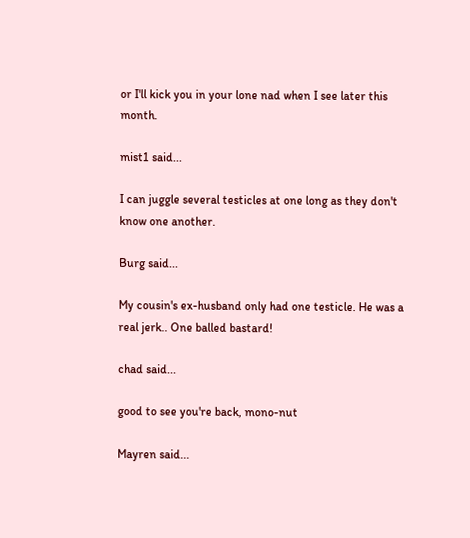or I'll kick you in your lone nad when I see later this month.

mist1 said...

I can juggle several testicles at one long as they don't know one another.

Burg said...

My cousin's ex-husband only had one testicle. He was a real jerk.. One balled bastard!

chad said...

good to see you're back, mono-nut

Mayren said...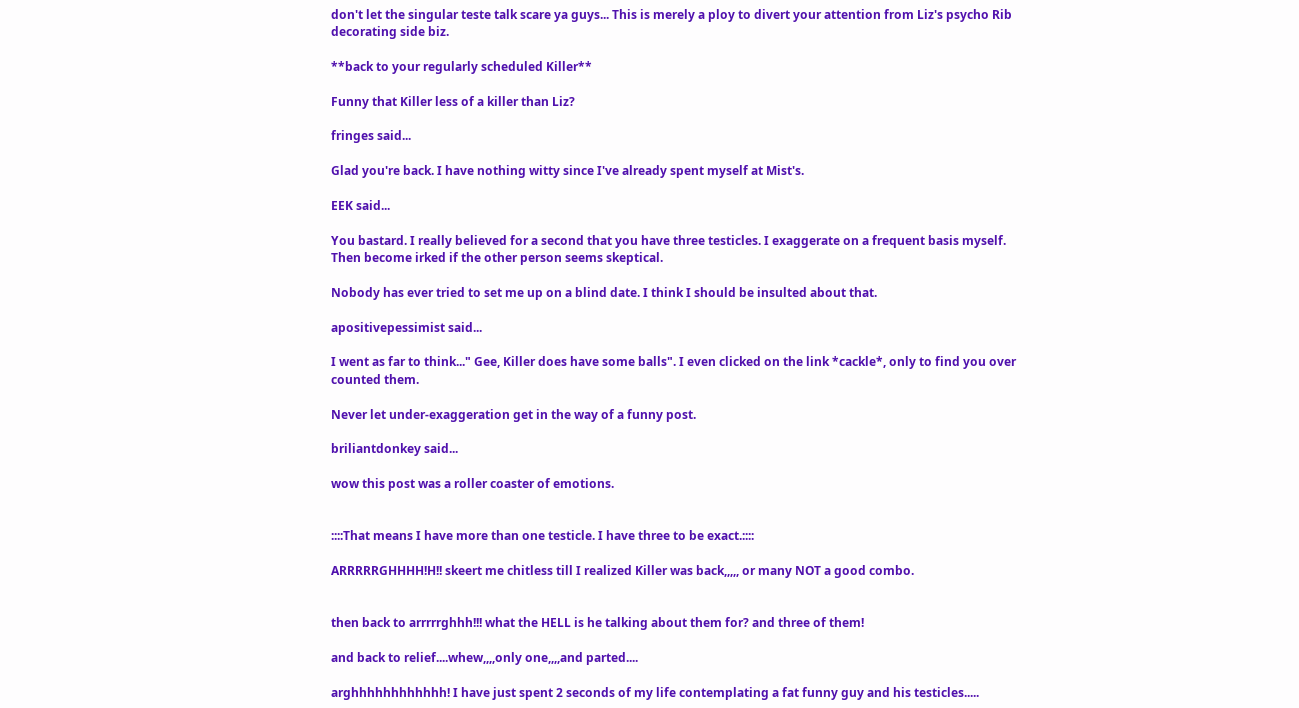don't let the singular teste talk scare ya guys... This is merely a ploy to divert your attention from Liz's psycho Rib decorating side biz.

**back to your regularly scheduled Killer**

Funny that Killer less of a killer than Liz?

fringes said...

Glad you're back. I have nothing witty since I've already spent myself at Mist's.

EEK said...

You bastard. I really believed for a second that you have three testicles. I exaggerate on a frequent basis myself. Then become irked if the other person seems skeptical.

Nobody has ever tried to set me up on a blind date. I think I should be insulted about that.

apositivepessimist said...

I went as far to think..." Gee, Killer does have some balls". I even clicked on the link *cackle*, only to find you over counted them.

Never let under-exaggeration get in the way of a funny post.

briliantdonkey said...

wow this post was a roller coaster of emotions.


::::That means I have more than one testicle. I have three to be exact.::::

ARRRRRGHHHH!H!! skeert me chitless till I realized Killer was back,,,,, or many NOT a good combo.


then back to arrrrrghhh!!! what the HELL is he talking about them for? and three of them!

and back to relief....whew,,,,only one,,,,and parted....

arghhhhhhhhhhhh! I have just spent 2 seconds of my life contemplating a fat funny guy and his testicles.....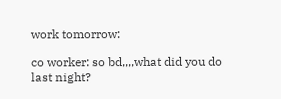work tomorrow:

co worker: so bd,,,,what did you do last night?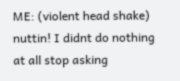ME: (violent head shake) nuttin! I didnt do nothing at all stop asking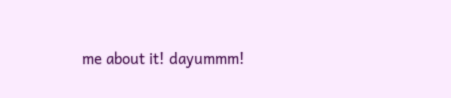me about it! dayummm!